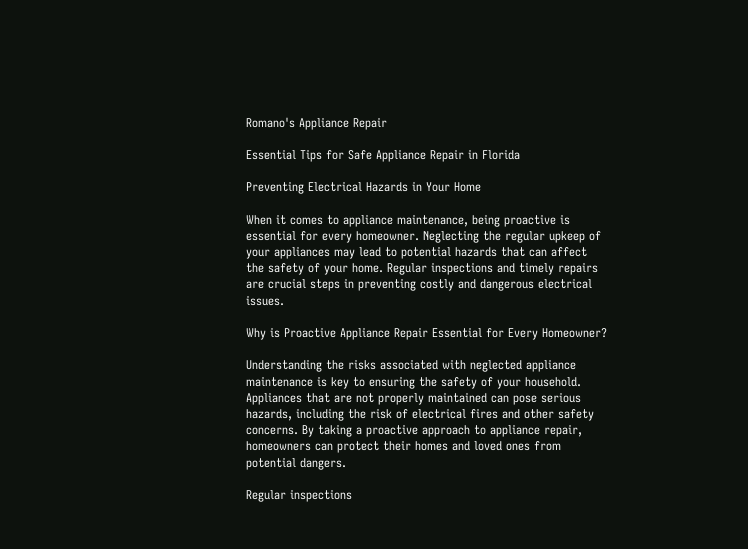Romano's Appliance Repair

Essential Tips for Safe Appliance Repair in Florida

Preventing Electrical Hazards in Your Home

When it comes to appliance maintenance, being proactive is essential for every homeowner. Neglecting the regular upkeep of your appliances may lead to potential hazards that can affect the safety of your home. Regular inspections and timely repairs are crucial steps in preventing costly and dangerous electrical issues.

Why is Proactive Appliance Repair Essential for Every Homeowner?

Understanding the risks associated with neglected appliance maintenance is key to ensuring the safety of your household. Appliances that are not properly maintained can pose serious hazards, including the risk of electrical fires and other safety concerns. By taking a proactive approach to appliance repair, homeowners can protect their homes and loved ones from potential dangers.

Regular inspections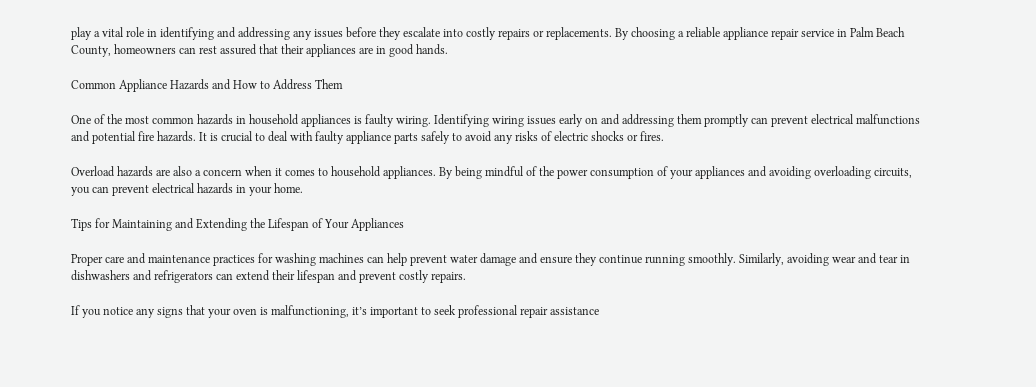play a vital role in identifying and addressing any issues before they escalate into costly repairs or replacements. By choosing a reliable appliance repair service in Palm Beach County, homeowners can rest assured that their appliances are in good hands.

Common Appliance Hazards and How to Address Them

One of the most common hazards in household appliances is faulty wiring. Identifying wiring issues early on and addressing them promptly can prevent electrical malfunctions and potential fire hazards. It is crucial to deal with faulty appliance parts safely to avoid any risks of electric shocks or fires.

Overload hazards are also a concern when it comes to household appliances. By being mindful of the power consumption of your appliances and avoiding overloading circuits, you can prevent electrical hazards in your home.

Tips for Maintaining and Extending the Lifespan of Your Appliances

Proper care and maintenance practices for washing machines can help prevent water damage and ensure they continue running smoothly. Similarly, avoiding wear and tear in dishwashers and refrigerators can extend their lifespan and prevent costly repairs.

If you notice any signs that your oven is malfunctioning, it’s important to seek professional repair assistance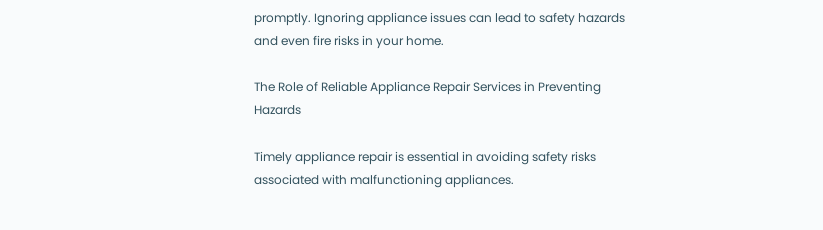promptly. Ignoring appliance issues can lead to safety hazards and even fire risks in your home.

The Role of Reliable Appliance Repair Services in Preventing Hazards

Timely appliance repair is essential in avoiding safety risks associated with malfunctioning appliances.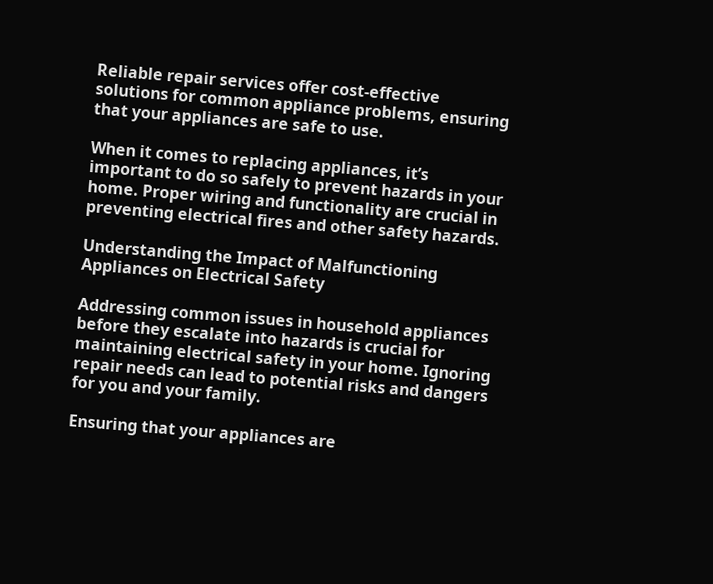Reliable repair services offer cost-effective solutions for common appliance problems, ensuring that your appliances are safe to use.

When it comes to replacing appliances, it’s important to do so safely to prevent hazards in your home. Proper wiring and functionality are crucial in preventing electrical fires and other safety hazards.

Understanding the Impact of Malfunctioning Appliances on Electrical Safety

Addressing common issues in household appliances before they escalate into hazards is crucial for maintaining electrical safety in your home. Ignoring repair needs can lead to potential risks and dangers for you and your family.

Ensuring that your appliances are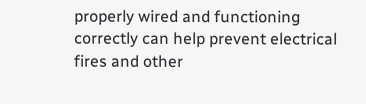properly wired and functioning correctly can help prevent electrical fires and other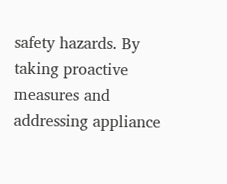safety hazards. By taking proactive measures and addressing appliance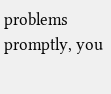problems promptly, you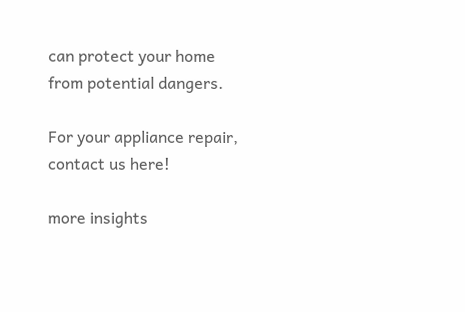can protect your home from potential dangers.

For your appliance repair, contact us here!

more insights